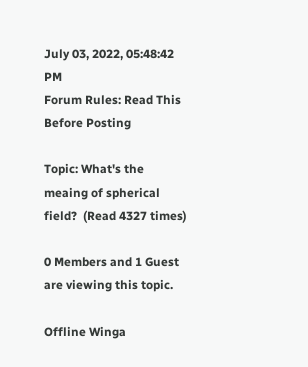July 03, 2022, 05:48:42 PM
Forum Rules: Read This Before Posting

Topic: What's the meaing of spherical field?  (Read 4327 times)

0 Members and 1 Guest are viewing this topic.

Offline Winga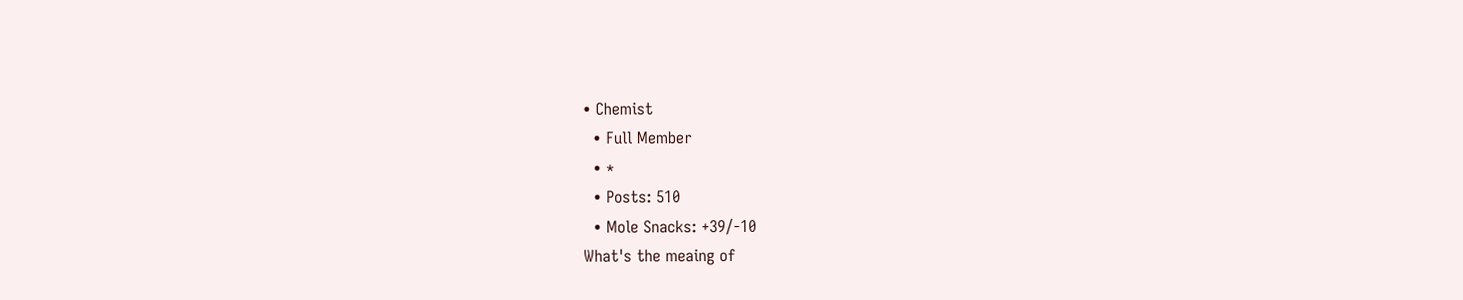• Chemist
  • Full Member
  • *
  • Posts: 510
  • Mole Snacks: +39/-10
What's the meaing of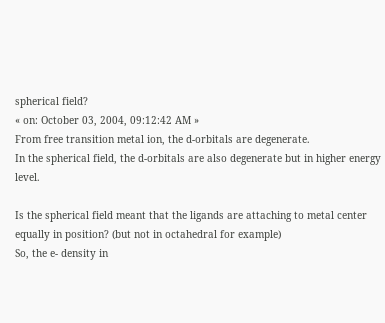spherical field?
« on: October 03, 2004, 09:12:42 AM »
From free transition metal ion, the d-orbitals are degenerate.
In the spherical field, the d-orbitals are also degenerate but in higher energy level.

Is the spherical field meant that the ligands are attaching to metal center equally in position? (but not in octahedral for example)
So, the e- density in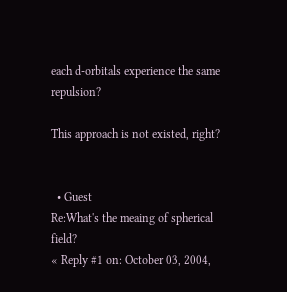each d-orbitals experience the same repulsion?

This approach is not existed, right?


  • Guest
Re:What's the meaing of spherical field?
« Reply #1 on: October 03, 2004,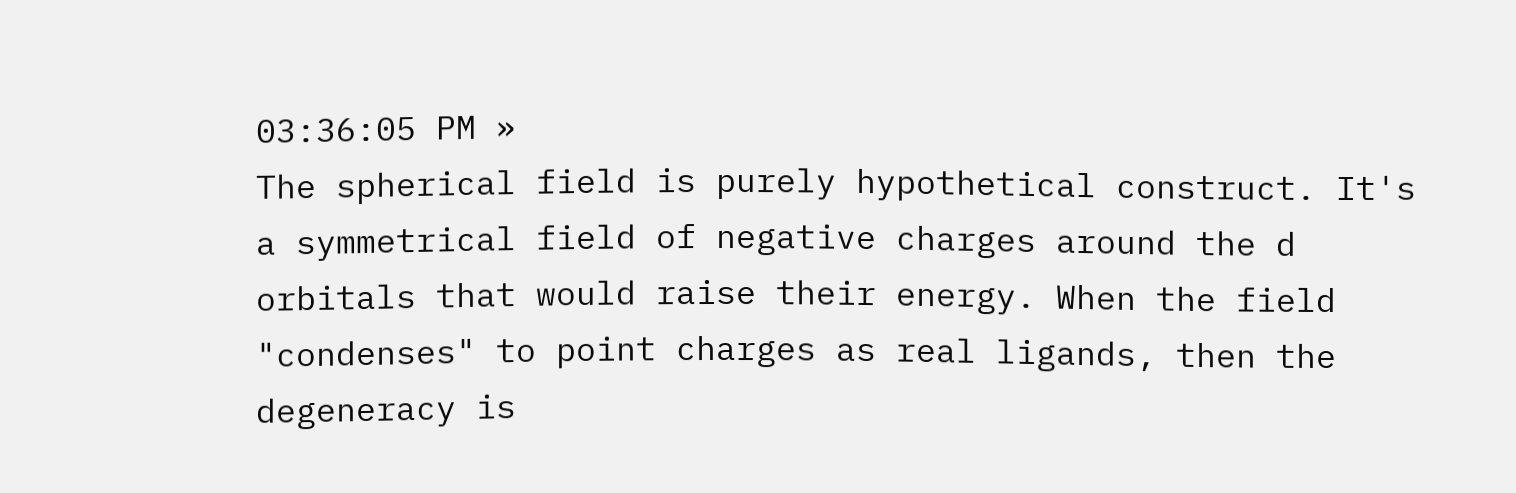03:36:05 PM »
The spherical field is purely hypothetical construct. It's a symmetrical field of negative charges around the d orbitals that would raise their energy. When the field "condenses" to point charges as real ligands, then the degeneracy is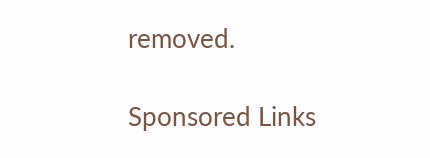removed.

Sponsored Links